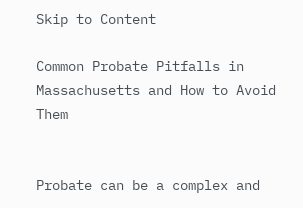Skip to Content

Common Probate Pitfalls in Massachusetts and How to Avoid Them


Probate can be a complex and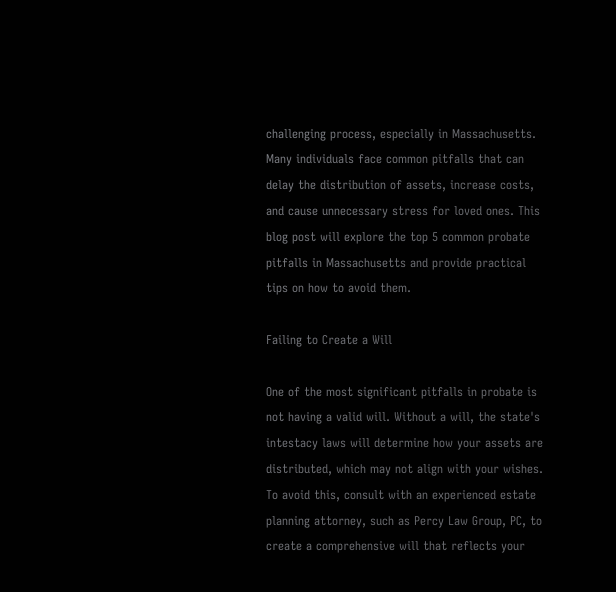challenging process, especially in Massachusetts. Many individuals face common pitfalls that can delay the distribution of assets, increase costs, and cause unnecessary stress for loved ones. This blog post will explore the top 5 common probate pitfalls in Massachusetts and provide practical tips on how to avoid them.

Failing to Create a Will

One of the most significant pitfalls in probate is not having a valid will. Without a will, the state's intestacy laws will determine how your assets are distributed, which may not align with your wishes. To avoid this, consult with an experienced estate planning attorney, such as Percy Law Group, PC, to create a comprehensive will that reflects your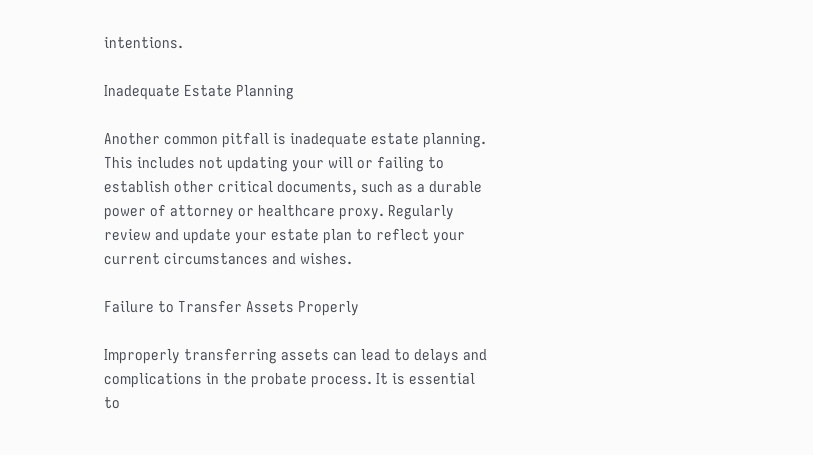intentions.

Inadequate Estate Planning

Another common pitfall is inadequate estate planning. This includes not updating your will or failing to establish other critical documents, such as a durable power of attorney or healthcare proxy. Regularly review and update your estate plan to reflect your current circumstances and wishes.

Failure to Transfer Assets Properly

Improperly transferring assets can lead to delays and complications in the probate process. It is essential to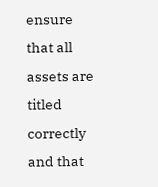ensure that all assets are titled correctly and that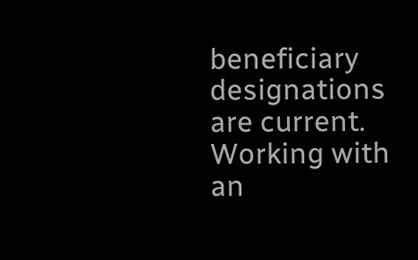beneficiary designations are current. Working with an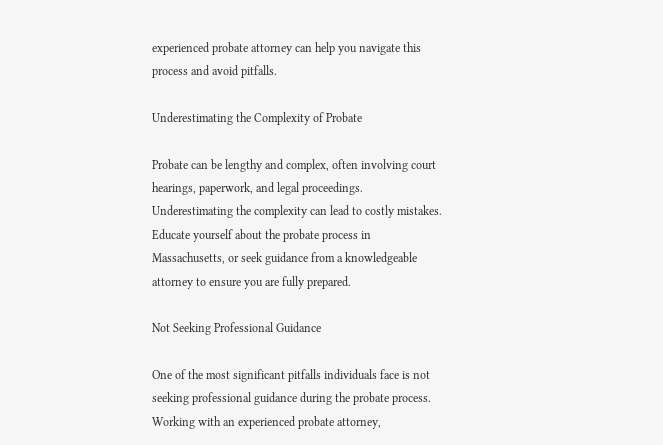experienced probate attorney can help you navigate this process and avoid pitfalls.

Underestimating the Complexity of Probate

Probate can be lengthy and complex, often involving court hearings, paperwork, and legal proceedings. Underestimating the complexity can lead to costly mistakes. Educate yourself about the probate process in Massachusetts, or seek guidance from a knowledgeable attorney to ensure you are fully prepared.

Not Seeking Professional Guidance

One of the most significant pitfalls individuals face is not seeking professional guidance during the probate process. Working with an experienced probate attorney,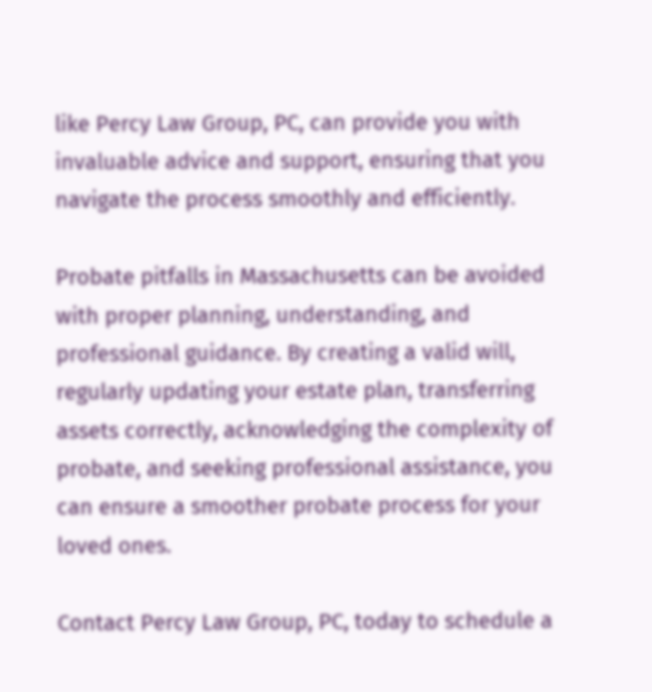like Percy Law Group, PC, can provide you with invaluable advice and support, ensuring that you navigate the process smoothly and efficiently.

Probate pitfalls in Massachusetts can be avoided with proper planning, understanding, and professional guidance. By creating a valid will, regularly updating your estate plan, transferring assets correctly, acknowledging the complexity of probate, and seeking professional assistance, you can ensure a smoother probate process for your loved ones.

Contact Percy Law Group, PC, today to schedule a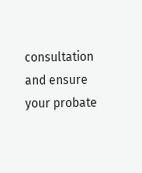consultation and ensure your probate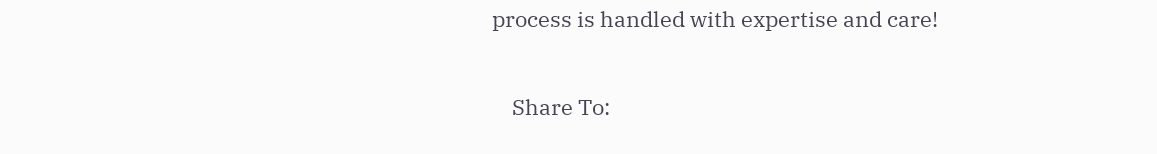process is handled with expertise and care!

    Share To: